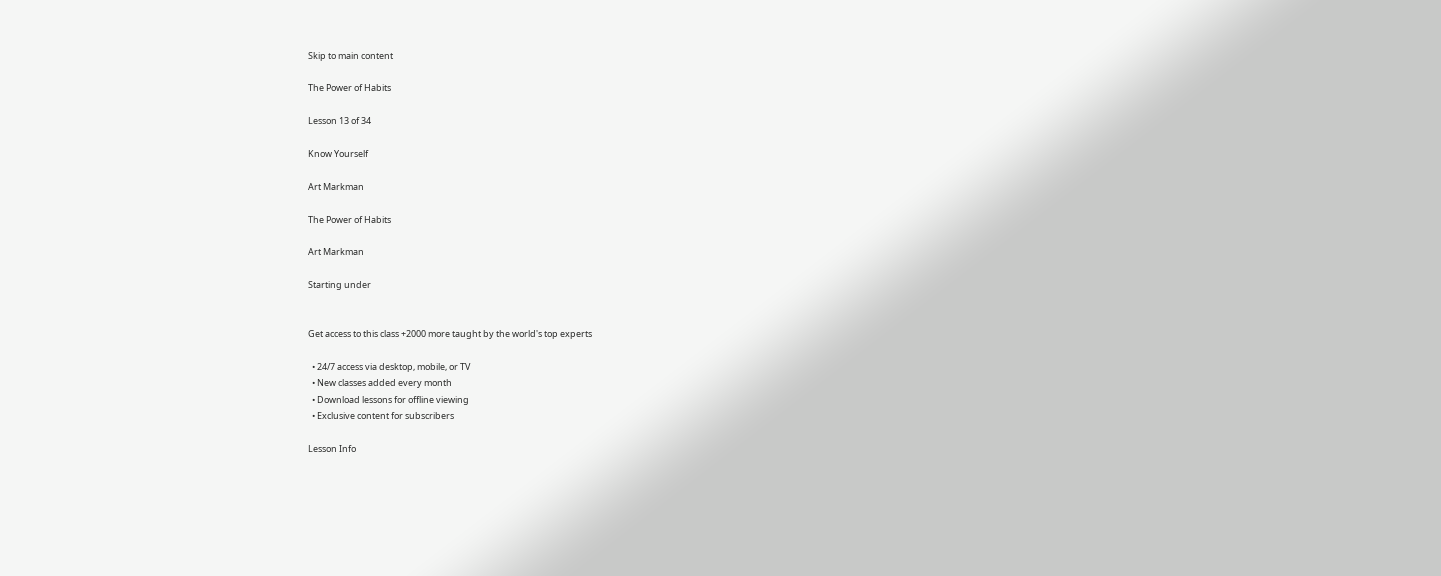Skip to main content

The Power of Habits

Lesson 13 of 34

Know Yourself

Art Markman

The Power of Habits

Art Markman

Starting under


Get access to this class +2000 more taught by the world's top experts

  • 24/7 access via desktop, mobile, or TV
  • New classes added every month
  • Download lessons for offline viewing
  • Exclusive content for subscribers

Lesson Info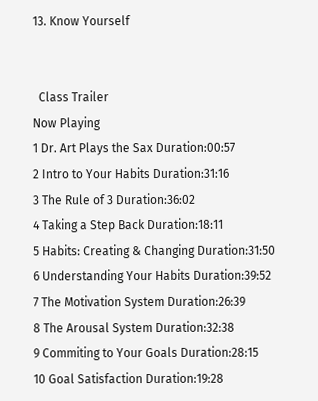13. Know Yourself


  Class Trailer
Now Playing
1 Dr. Art Plays the Sax Duration:00:57
2 Intro to Your Habits Duration:31:16
3 The Rule of 3 Duration:36:02
4 Taking a Step Back Duration:18:11
5 Habits: Creating & Changing Duration:31:50
6 Understanding Your Habits Duration:39:52
7 The Motivation System Duration:26:39
8 The Arousal System Duration:32:38
9 Commiting to Your Goals Duration:28:15
10 Goal Satisfaction Duration:19:28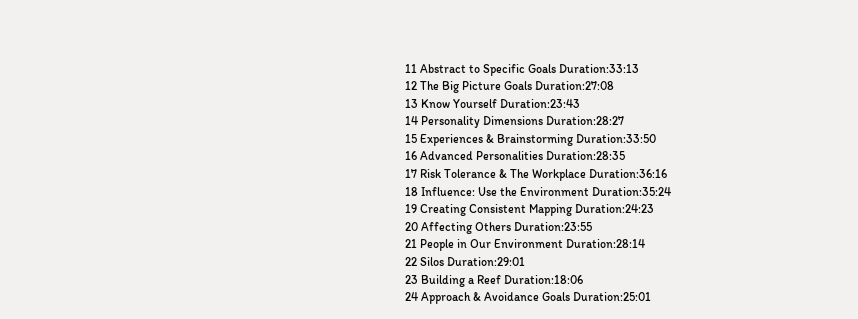11 Abstract to Specific Goals Duration:33:13
12 The Big Picture Goals Duration:27:08
13 Know Yourself Duration:23:43
14 Personality Dimensions Duration:28:27
15 Experiences & Brainstorming Duration:33:50
16 Advanced Personalities Duration:28:35
17 Risk Tolerance & The Workplace Duration:36:16
18 Influence: Use the Environment Duration:35:24
19 Creating Consistent Mapping Duration:24:23
20 Affecting Others Duration:23:55
21 People in Our Environment Duration:28:14
22 Silos Duration:29:01
23 Building a Reef Duration:18:06
24 Approach & Avoidance Goals Duration:25:01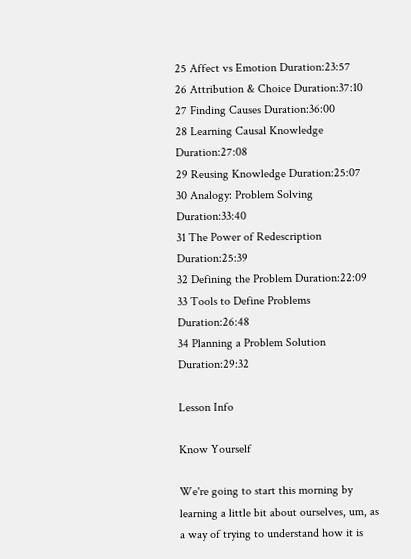25 Affect vs Emotion Duration:23:57
26 Attribution & Choice Duration:37:10
27 Finding Causes Duration:36:00
28 Learning Causal Knowledge Duration:27:08
29 Reusing Knowledge Duration:25:07
30 Analogy: Problem Solving Duration:33:40
31 The Power of Redescription Duration:25:39
32 Defining the Problem Duration:22:09
33 Tools to Define Problems Duration:26:48
34 Planning a Problem Solution Duration:29:32

Lesson Info

Know Yourself

We're going to start this morning by learning a little bit about ourselves, um, as a way of trying to understand how it is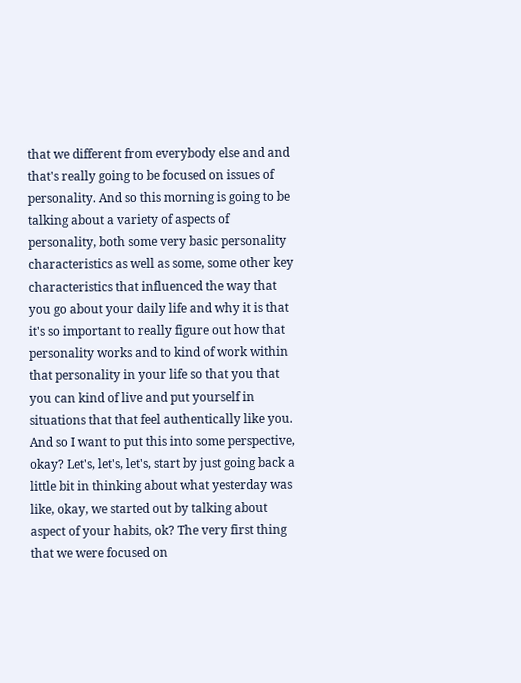that we different from everybody else and and that's really going to be focused on issues of personality. And so this morning is going to be talking about a variety of aspects of personality, both some very basic personality characteristics as well as some, some other key characteristics that influenced the way that you go about your daily life and why it is that it's so important to really figure out how that personality works and to kind of work within that personality in your life so that you that you can kind of live and put yourself in situations that that feel authentically like you. And so I want to put this into some perspective, okay? Let's, let's, let's, start by just going back a little bit in thinking about what yesterday was like, okay, we started out by talking about aspect of your habits, ok? The very first thing that we were focused on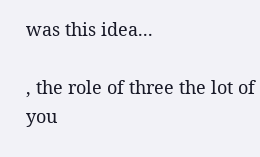was this idea...

, the role of three the lot of you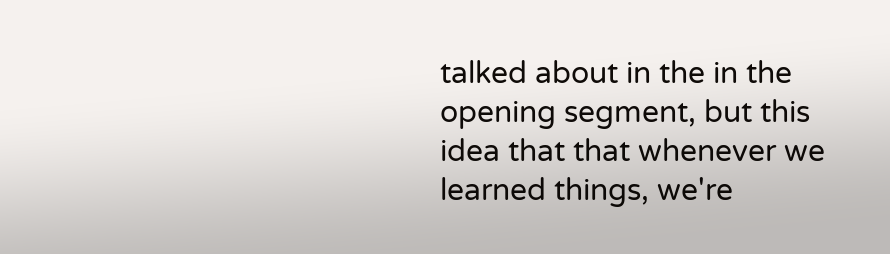talked about in the in the opening segment, but this idea that that whenever we learned things, we're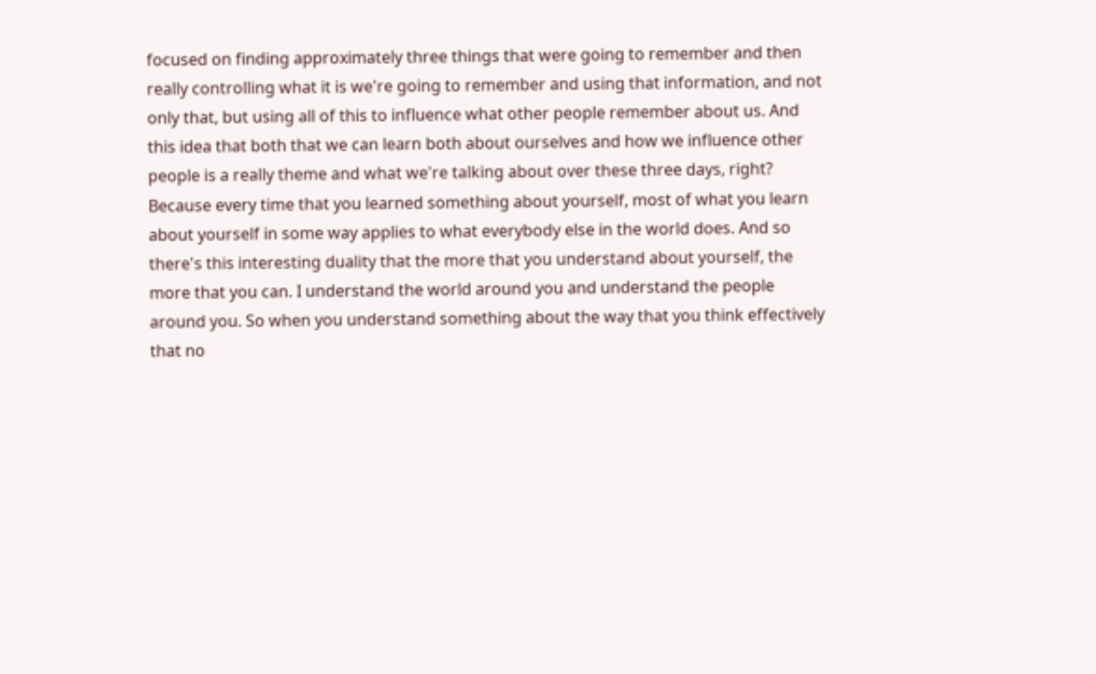focused on finding approximately three things that were going to remember and then really controlling what it is we're going to remember and using that information, and not only that, but using all of this to influence what other people remember about us. And this idea that both that we can learn both about ourselves and how we influence other people is a really theme and what we're talking about over these three days, right? Because every time that you learned something about yourself, most of what you learn about yourself in some way applies to what everybody else in the world does. And so there's this interesting duality that the more that you understand about yourself, the more that you can. I understand the world around you and understand the people around you. So when you understand something about the way that you think effectively that no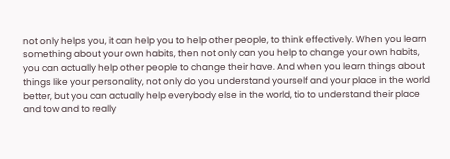not only helps you, it can help you to help other people, to think effectively. When you learn something about your own habits, then not only can you help to change your own habits, you can actually help other people to change their have. And when you learn things about things like your personality, not only do you understand yourself and your place in the world better, but you can actually help everybody else in the world, tio to understand their place and tow and to really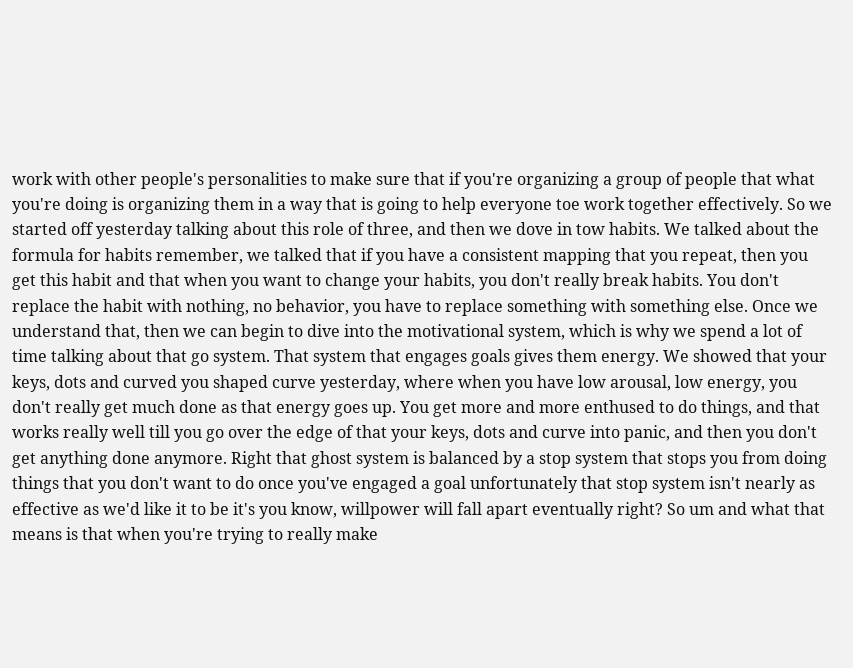work with other people's personalities to make sure that if you're organizing a group of people that what you're doing is organizing them in a way that is going to help everyone toe work together effectively. So we started off yesterday talking about this role of three, and then we dove in tow habits. We talked about the formula for habits remember, we talked that if you have a consistent mapping that you repeat, then you get this habit and that when you want to change your habits, you don't really break habits. You don't replace the habit with nothing, no behavior, you have to replace something with something else. Once we understand that, then we can begin to dive into the motivational system, which is why we spend a lot of time talking about that go system. That system that engages goals gives them energy. We showed that your keys, dots and curved you shaped curve yesterday, where when you have low arousal, low energy, you don't really get much done as that energy goes up. You get more and more enthused to do things, and that works really well till you go over the edge of that your keys, dots and curve into panic, and then you don't get anything done anymore. Right that ghost system is balanced by a stop system that stops you from doing things that you don't want to do once you've engaged a goal unfortunately that stop system isn't nearly as effective as we'd like it to be it's you know, willpower will fall apart eventually right? So um and what that means is that when you're trying to really make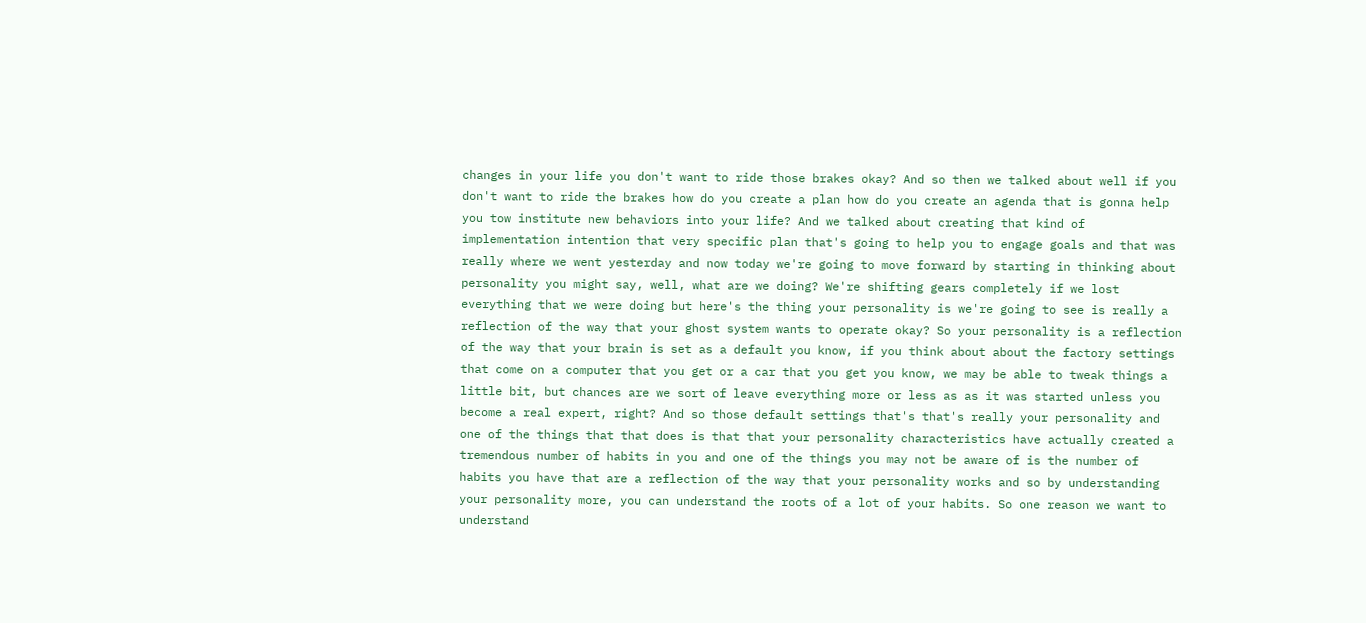changes in your life you don't want to ride those brakes okay? And so then we talked about well if you don't want to ride the brakes how do you create a plan how do you create an agenda that is gonna help you tow institute new behaviors into your life? And we talked about creating that kind of implementation intention that very specific plan that's going to help you to engage goals and that was really where we went yesterday and now today we're going to move forward by starting in thinking about personality you might say, well, what are we doing? We're shifting gears completely if we lost everything that we were doing but here's the thing your personality is we're going to see is really a reflection of the way that your ghost system wants to operate okay? So your personality is a reflection of the way that your brain is set as a default you know, if you think about about the factory settings that come on a computer that you get or a car that you get you know, we may be able to tweak things a little bit, but chances are we sort of leave everything more or less as as it was started unless you become a real expert, right? And so those default settings that's that's really your personality and one of the things that that does is that that your personality characteristics have actually created a tremendous number of habits in you and one of the things you may not be aware of is the number of habits you have that are a reflection of the way that your personality works and so by understanding your personality more, you can understand the roots of a lot of your habits. So one reason we want to understand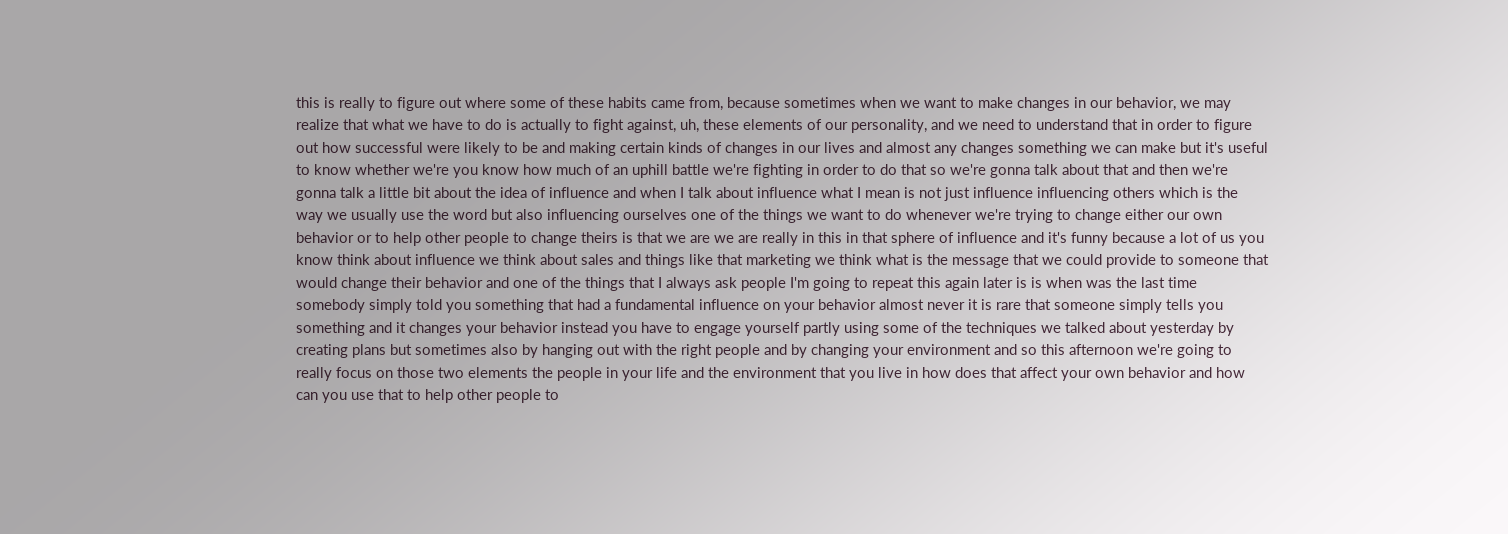this is really to figure out where some of these habits came from, because sometimes when we want to make changes in our behavior, we may realize that what we have to do is actually to fight against, uh, these elements of our personality, and we need to understand that in order to figure out how successful were likely to be and making certain kinds of changes in our lives and almost any changes something we can make but it's useful to know whether we're you know how much of an uphill battle we're fighting in order to do that so we're gonna talk about that and then we're gonna talk a little bit about the idea of influence and when I talk about influence what I mean is not just influence influencing others which is the way we usually use the word but also influencing ourselves one of the things we want to do whenever we're trying to change either our own behavior or to help other people to change theirs is that we are we are really in this in that sphere of influence and it's funny because a lot of us you know think about influence we think about sales and things like that marketing we think what is the message that we could provide to someone that would change their behavior and one of the things that I always ask people I'm going to repeat this again later is is when was the last time somebody simply told you something that had a fundamental influence on your behavior almost never it is rare that someone simply tells you something and it changes your behavior instead you have to engage yourself partly using some of the techniques we talked about yesterday by creating plans but sometimes also by hanging out with the right people and by changing your environment and so this afternoon we're going to really focus on those two elements the people in your life and the environment that you live in how does that affect your own behavior and how can you use that to help other people to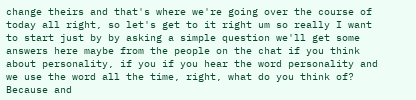change theirs and that's where we're going over the course of today all right, so let's get to it right um so really I want to start just by by asking a simple question we'll get some answers here maybe from the people on the chat if you think about personality, if you if you hear the word personality and we use the word all the time, right, what do you think of? Because and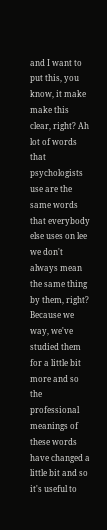and I want to put this, you know, it make make this clear, right? Ah lot of words that psychologists use are the same words that everybody else uses on lee we don't always mean the same thing by them, right? Because we way, we've studied them for a little bit more and so the professional meanings of these words have changed a little bit and so it's useful to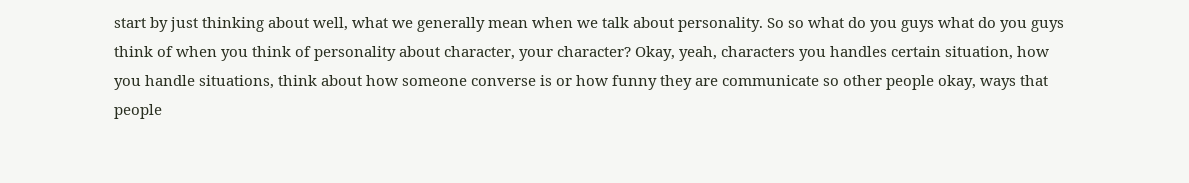start by just thinking about well, what we generally mean when we talk about personality. So so what do you guys what do you guys think of when you think of personality about character, your character? Okay, yeah, characters you handles certain situation, how you handle situations, think about how someone converse is or how funny they are communicate so other people okay, ways that people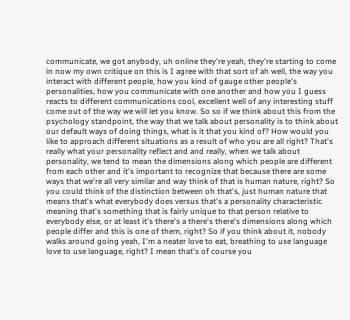communicate, we got anybody, uh online they're yeah, they're starting to come in now my own critique on this is I agree with that sort of ah well, the way you interact with different people, how you kind of gauge other people's personalities, how you communicate with one another and how you I guess reacts to different communications cool, excellent well of any interesting stuff come out of the way we will let you know. So so if we think about this from the psychology standpoint, the way that we talk about personality is to think about our default ways of doing things, what is it that you kind of? How would you like to approach different situations as a result of who you are all right? That's really what your personality reflect and and really, when we talk about personality, we tend to mean the dimensions along which people are different from each other and it's important to recognize that because there are some ways that we're all very similar and way think of that is human nature, right? So you could think of the distinction between oh that's, just human nature that means that's what everybody does versus that's a personality characteristic meaning that's something that is fairly unique to that person relative to everybody else, or at least it's there's a there's there's dimensions along which people differ and this is one of them, right? So if you think about it, nobody walks around going yeah, I'm a neater love to eat, breathing to use language love to use language, right? I mean that's of course you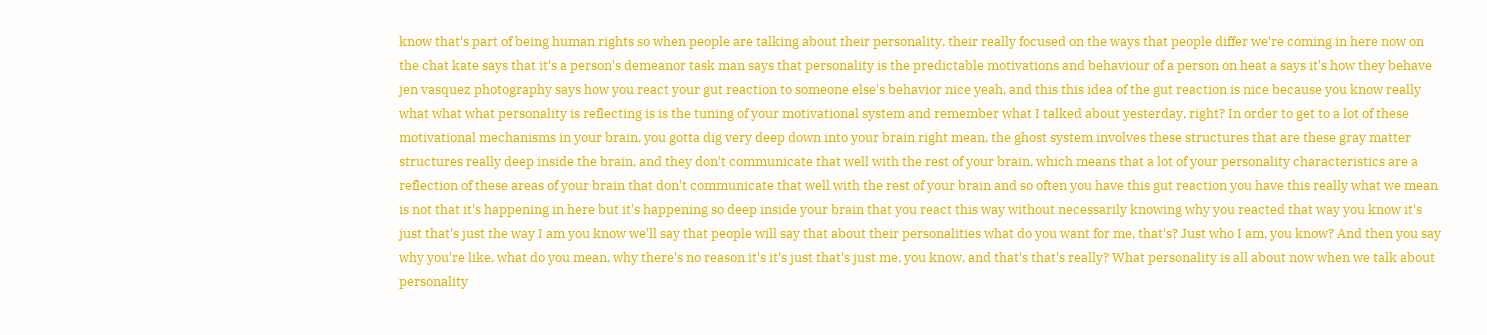know that's part of being human rights so when people are talking about their personality, their really focused on the ways that people differ we're coming in here now on the chat kate says that it's a person's demeanor task man says that personality is the predictable motivations and behaviour of a person on heat a says it's how they behave jen vasquez photography says how you react your gut reaction to someone else's behavior nice yeah, and this this idea of the gut reaction is nice because you know really what what what personality is reflecting is is the tuning of your motivational system and remember what I talked about yesterday, right? In order to get to a lot of these motivational mechanisms in your brain, you gotta dig very deep down into your brain right mean, the ghost system involves these structures that are these gray matter structures really deep inside the brain, and they don't communicate that well with the rest of your brain, which means that a lot of your personality characteristics are a reflection of these areas of your brain that don't communicate that well with the rest of your brain and so often you have this gut reaction you have this really what we mean is not that it's happening in here but it's happening so deep inside your brain that you react this way without necessarily knowing why you reacted that way you know it's just that's just the way I am you know we'll say that people will say that about their personalities what do you want for me, that's? Just who I am, you know? And then you say why you're like, what do you mean, why there's no reason it's it's just that's just me, you know, and that's that's really? What personality is all about now when we talk about personality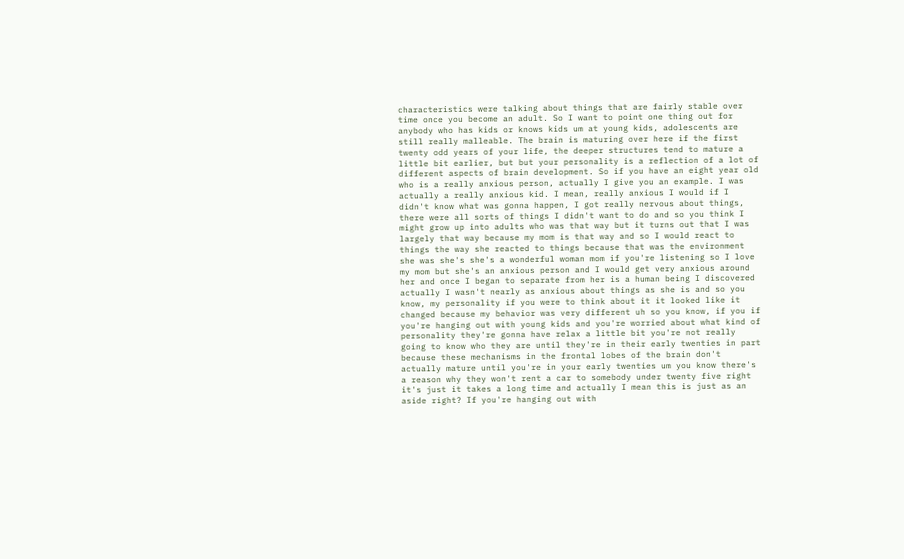characteristics were talking about things that are fairly stable over time once you become an adult. So I want to point one thing out for anybody who has kids or knows kids um at young kids, adolescents are still really malleable. The brain is maturing over here if the first twenty odd years of your life, the deeper structures tend to mature a little bit earlier, but but your personality is a reflection of a lot of different aspects of brain development. So if you have an eight year old who is a really anxious person, actually I give you an example. I was actually a really anxious kid. I mean, really anxious I would if I didn't know what was gonna happen, I got really nervous about things, there were all sorts of things I didn't want to do and so you think I might grow up into adults who was that way but it turns out that I was largely that way because my mom is that way and so I would react to things the way she reacted to things because that was the environment she was she's she's a wonderful woman mom if you're listening so I love my mom but she's an anxious person and I would get very anxious around her and once I began to separate from her is a human being I discovered actually I wasn't nearly as anxious about things as she is and so you know, my personality if you were to think about it it looked like it changed because my behavior was very different uh so you know, if you if you're hanging out with young kids and you're worried about what kind of personality they're gonna have relax a little bit you're not really going to know who they are until they're in their early twenties in part because these mechanisms in the frontal lobes of the brain don't actually mature until you're in your early twenties um you know there's a reason why they won't rent a car to somebody under twenty five right it's just it takes a long time and actually I mean this is just as an aside right? If you're hanging out with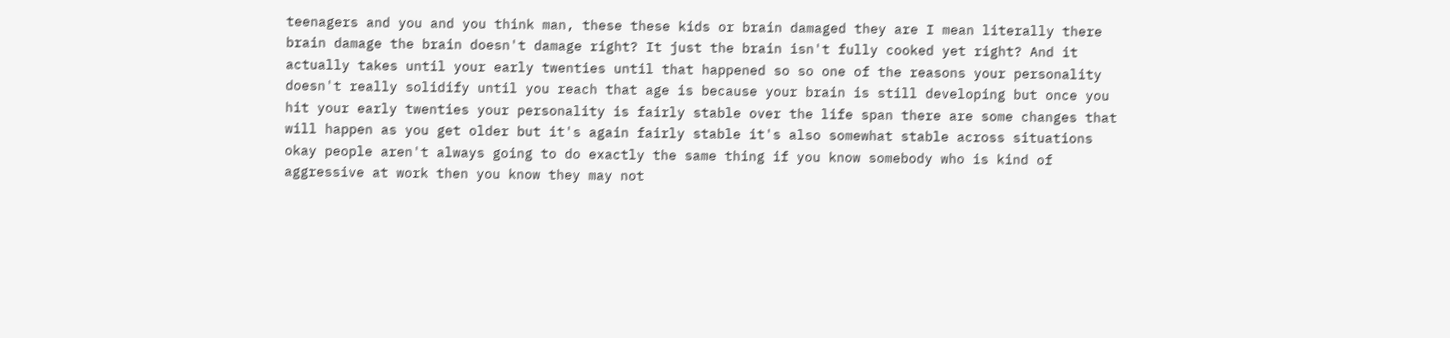teenagers and you and you think man, these these kids or brain damaged they are I mean literally there brain damage the brain doesn't damage right? It just the brain isn't fully cooked yet right? And it actually takes until your early twenties until that happened so so one of the reasons your personality doesn't really solidify until you reach that age is because your brain is still developing but once you hit your early twenties your personality is fairly stable over the life span there are some changes that will happen as you get older but it's again fairly stable it's also somewhat stable across situations okay people aren't always going to do exactly the same thing if you know somebody who is kind of aggressive at work then you know they may not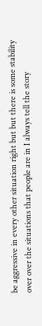be aggressive in every other situation right but but there is some stability over over the situations that people are in I always tell the story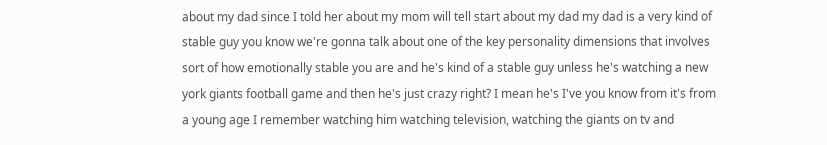about my dad since I told her about my mom will tell start about my dad my dad is a very kind of stable guy you know we're gonna talk about one of the key personality dimensions that involves sort of how emotionally stable you are and he's kind of a stable guy unless he's watching a new york giants football game and then he's just crazy right? I mean he's I've you know from it's from a young age I remember watching him watching television, watching the giants on tv and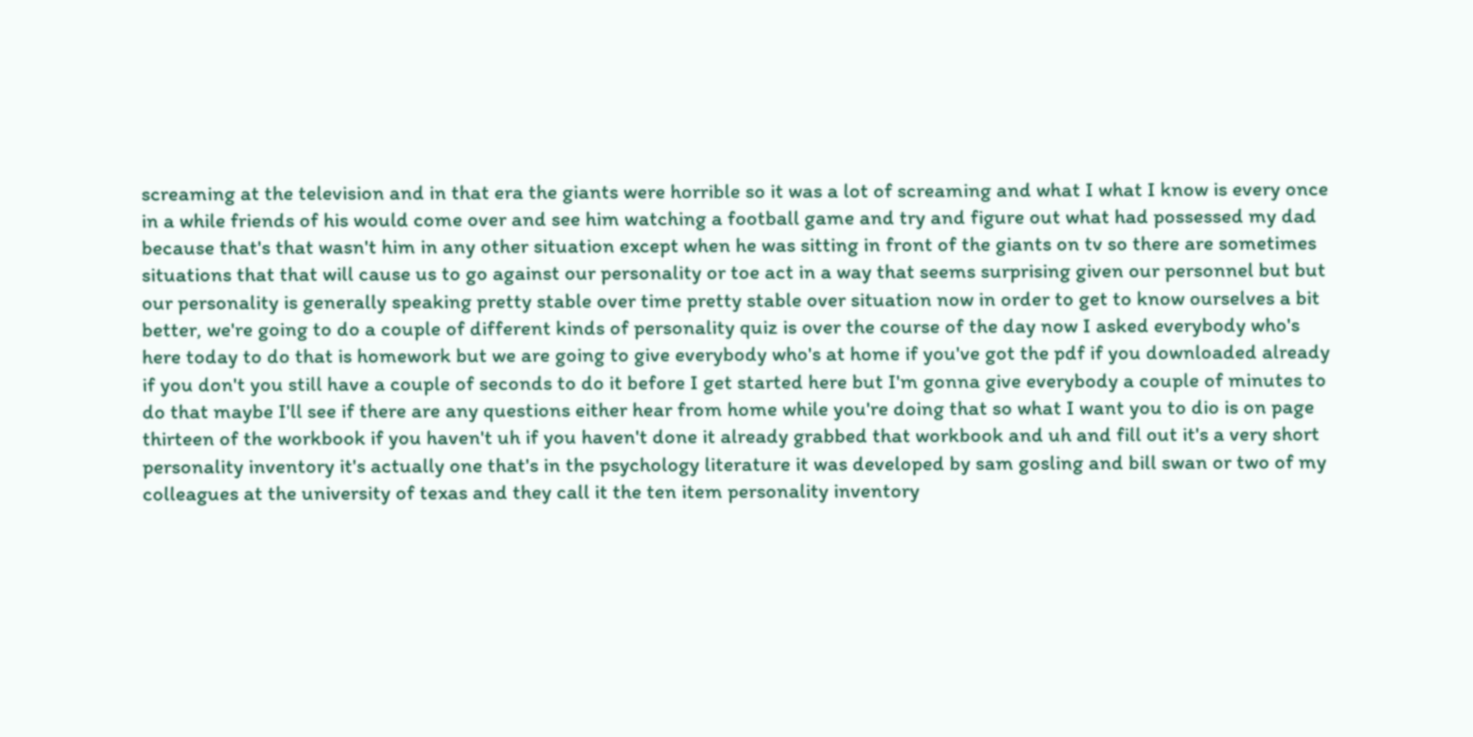screaming at the television and in that era the giants were horrible so it was a lot of screaming and what I what I know is every once in a while friends of his would come over and see him watching a football game and try and figure out what had possessed my dad because that's that wasn't him in any other situation except when he was sitting in front of the giants on tv so there are sometimes situations that that will cause us to go against our personality or toe act in a way that seems surprising given our personnel but but our personality is generally speaking pretty stable over time pretty stable over situation now in order to get to know ourselves a bit better, we're going to do a couple of different kinds of personality quiz is over the course of the day now I asked everybody who's here today to do that is homework but we are going to give everybody who's at home if you've got the pdf if you downloaded already if you don't you still have a couple of seconds to do it before I get started here but I'm gonna give everybody a couple of minutes to do that maybe I'll see if there are any questions either hear from home while you're doing that so what I want you to dio is on page thirteen of the workbook if you haven't uh if you haven't done it already grabbed that workbook and uh and fill out it's a very short personality inventory it's actually one that's in the psychology literature it was developed by sam gosling and bill swan or two of my colleagues at the university of texas and they call it the ten item personality inventory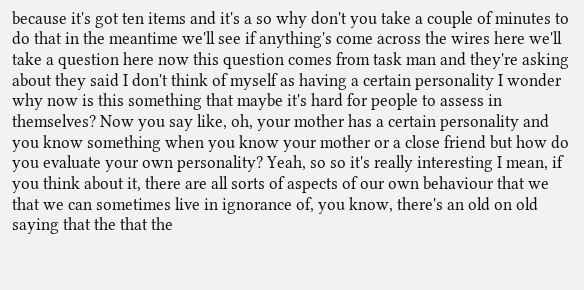because it's got ten items and it's a so why don't you take a couple of minutes to do that in the meantime we'll see if anything's come across the wires here we'll take a question here now this question comes from task man and they're asking about they said I don't think of myself as having a certain personality I wonder why now is this something that maybe it's hard for people to assess in themselves? Now you say like, oh, your mother has a certain personality and you know something when you know your mother or a close friend but how do you evaluate your own personality? Yeah, so so it's really interesting I mean, if you think about it, there are all sorts of aspects of our own behaviour that we that we can sometimes live in ignorance of, you know, there's an old on old saying that the that the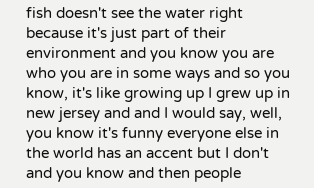fish doesn't see the water right because it's just part of their environment and you know you are who you are in some ways and so you know, it's like growing up I grew up in new jersey and and I would say, well, you know it's funny everyone else in the world has an accent but I don't and you know and then people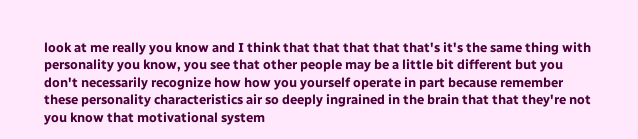look at me really you know and I think that that that that that's it's the same thing with personality you know, you see that other people may be a little bit different but you don't necessarily recognize how how you yourself operate in part because remember these personality characteristics air so deeply ingrained in the brain that that they're not you know that motivational system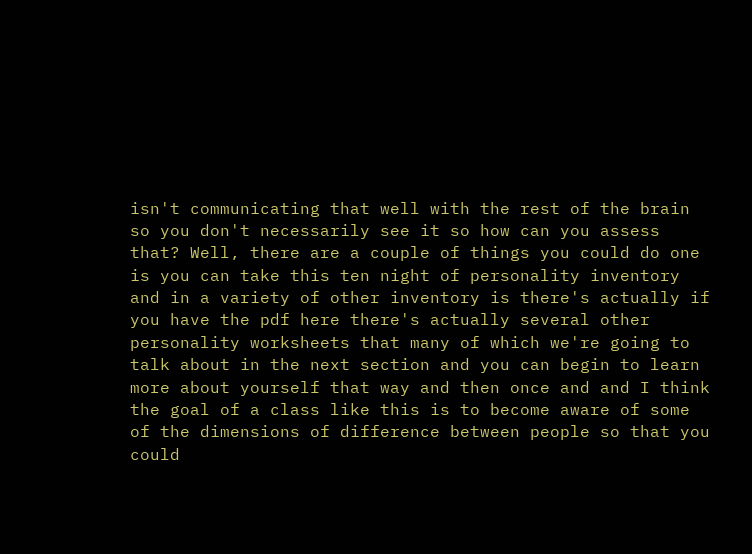isn't communicating that well with the rest of the brain so you don't necessarily see it so how can you assess that? Well, there are a couple of things you could do one is you can take this ten night of personality inventory and in a variety of other inventory is there's actually if you have the pdf here there's actually several other personality worksheets that many of which we're going to talk about in the next section and you can begin to learn more about yourself that way and then once and and I think the goal of a class like this is to become aware of some of the dimensions of difference between people so that you could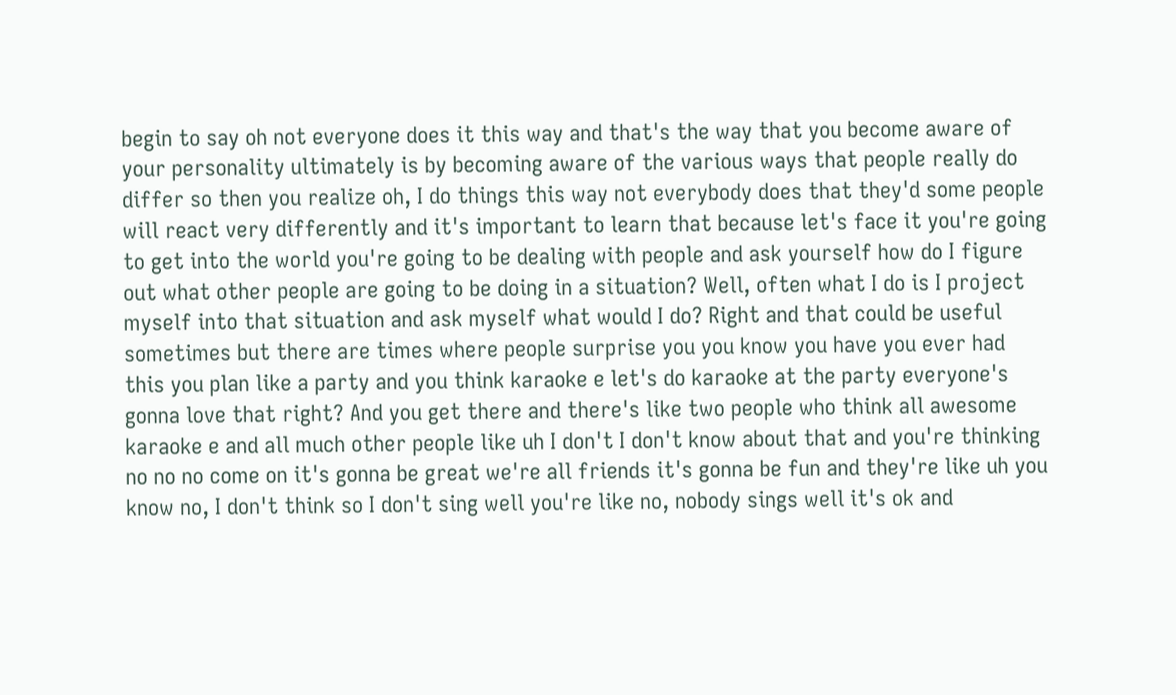begin to say oh not everyone does it this way and that's the way that you become aware of your personality ultimately is by becoming aware of the various ways that people really do differ so then you realize oh, I do things this way not everybody does that they'd some people will react very differently and it's important to learn that because let's face it you're going to get into the world you're going to be dealing with people and ask yourself how do I figure out what other people are going to be doing in a situation? Well, often what I do is I project myself into that situation and ask myself what would I do? Right and that could be useful sometimes but there are times where people surprise you you know you have you ever had this you plan like a party and you think karaoke e let's do karaoke at the party everyone's gonna love that right? And you get there and there's like two people who think all awesome karaoke e and all much other people like uh I don't I don't know about that and you're thinking no no no come on it's gonna be great we're all friends it's gonna be fun and they're like uh you know no, I don't think so I don't sing well you're like no, nobody sings well it's ok and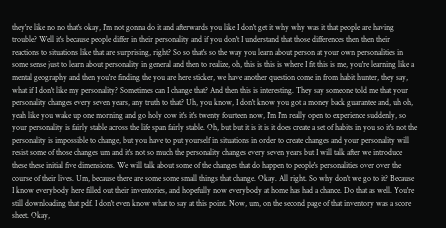they're like no no that's okay, I'm not gonna do it and afterwards you like I don't get it why why was it that people are having trouble? Well it's because people differ in their personality and if you don't I understand that those differences then then their reactions to situations like that are surprising, right? So so that's so the way you learn about person at your own personalities in some sense just to learn about personality in general and then to realize, oh, this is this is where I fit this is me, you're learning like a mental geography and then you're finding the you are here sticker, we have another question come in from habit hunter, they say, what if I don't like my personality? Sometimes can I change that? And then this is interesting. They say someone told me that your personality changes every seven years, any truth to that? Uh, you know, I don't know you got a money back guarantee and, uh oh, yeah like you wake up one morning and go holy cow it's it's twenty fourteen now, I'm I'm really open to experience suddenly, so your personality is fairly stable across the life span fairly stable. Oh, but but it is it is it does create a set of habits in you so it's not the personality is impossible to change, but you have to put yourself in situations in order to create changes and your personality will resist some of those changes um and it's not so much the personality changes every seven years but I will talk after we introduce these these initial five dimensions. We will talk about some of the changes that do happen to people's personalities over over the course of their lives. Um, because there are some some small things that change. Okay. All right. So why don't we go to it? Because I know everybody here filled out their inventories, and hopefully now everybody at home has had a chance. Do that as well. You're still downloading that pdf. I don't even know what to say at this point. Now, um, on the second page of that inventory was a score sheet. Okay,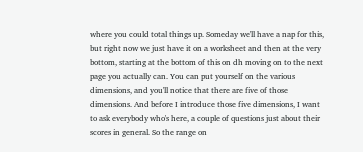where you could total things up. Someday we'll have a nap for this, but right now we just have it on a worksheet and then at the very bottom, starting at the bottom of this on dh moving on to the next page you actually can. You can put yourself on the various dimensions, and you'll notice that there are five of those dimensions. And before I introduce those five dimensions, I want to ask everybody who's here, a couple of questions just about their scores in general. So the range on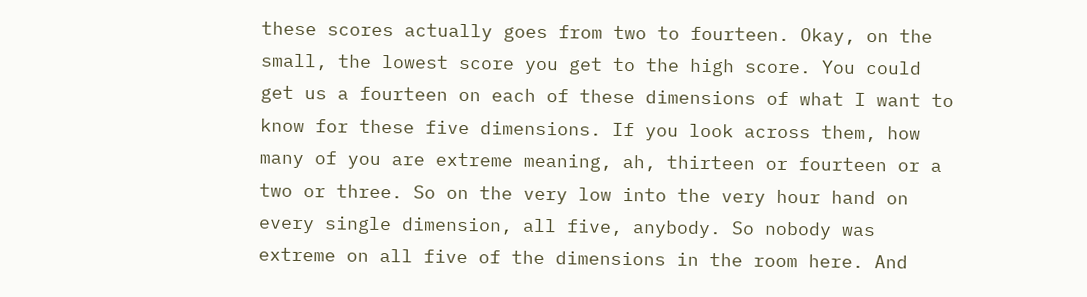these scores actually goes from two to fourteen. Okay, on the small, the lowest score you get to the high score. You could get us a fourteen on each of these dimensions of what I want to know for these five dimensions. If you look across them, how many of you are extreme meaning, ah, thirteen or fourteen or a two or three. So on the very low into the very hour hand on every single dimension, all five, anybody. So nobody was extreme on all five of the dimensions in the room here. And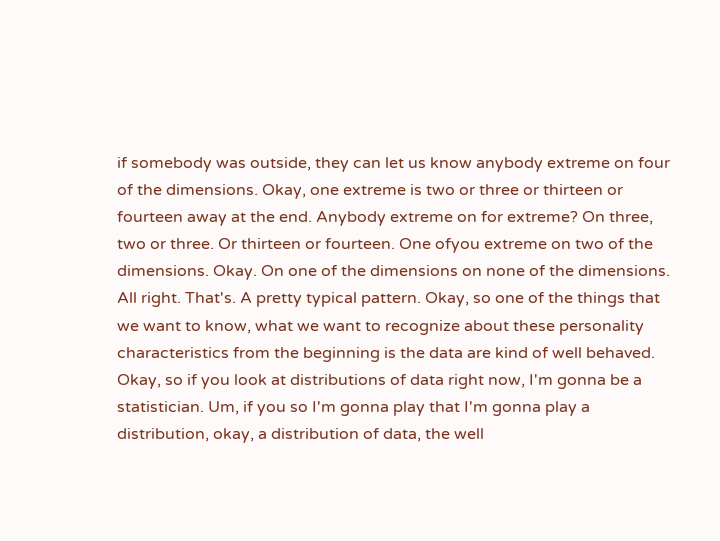if somebody was outside, they can let us know anybody extreme on four of the dimensions. Okay, one extreme is two or three or thirteen or fourteen away at the end. Anybody extreme on for extreme? On three, two or three. Or thirteen or fourteen. One ofyou extreme on two of the dimensions. Okay. On one of the dimensions on none of the dimensions. All right. That's. A pretty typical pattern. Okay, so one of the things that we want to know, what we want to recognize about these personality characteristics from the beginning is the data are kind of well behaved. Okay, so if you look at distributions of data right now, I'm gonna be a statistician. Um, if you so I'm gonna play that I'm gonna play a distribution, okay, a distribution of data, the well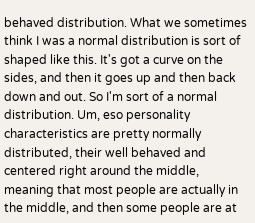behaved distribution. What we sometimes think I was a normal distribution is sort of shaped like this. It's got a curve on the sides, and then it goes up and then back down and out. So I'm sort of a normal distribution. Um, eso personality characteristics are pretty normally distributed, their well behaved and centered right around the middle, meaning that most people are actually in the middle, and then some people are at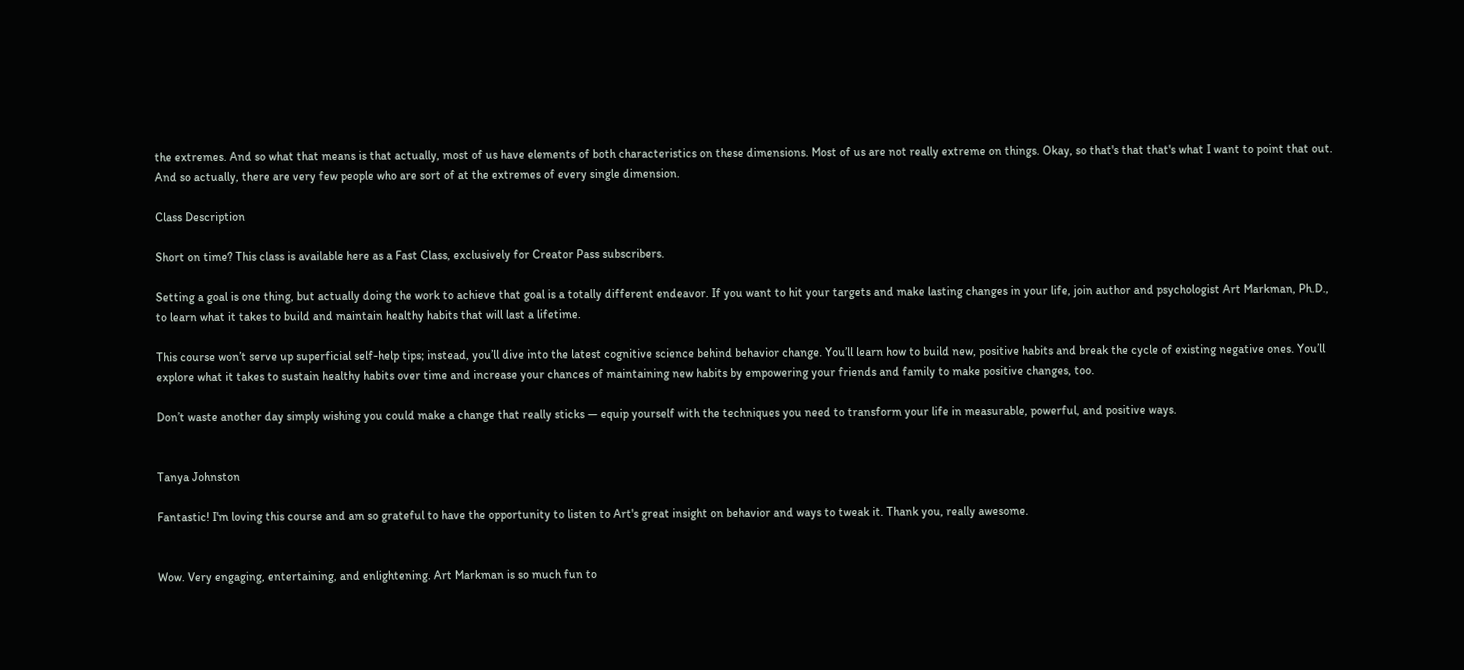the extremes. And so what that means is that actually, most of us have elements of both characteristics on these dimensions. Most of us are not really extreme on things. Okay, so that's that that's what I want to point that out. And so actually, there are very few people who are sort of at the extremes of every single dimension.

Class Description

Short on time? This class is available here as a Fast Class, exclusively for Creator Pass subscribers.

Setting a goal is one thing, but actually doing the work to achieve that goal is a totally different endeavor. If you want to hit your targets and make lasting changes in your life, join author and psychologist Art Markman, Ph.D., to learn what it takes to build and maintain healthy habits that will last a lifetime.

This course won’t serve up superficial self-help tips; instead, you’ll dive into the latest cognitive science behind behavior change. You’ll learn how to build new, positive habits and break the cycle of existing negative ones. You’ll explore what it takes to sustain healthy habits over time and increase your chances of maintaining new habits by empowering your friends and family to make positive changes, too.

Don’t waste another day simply wishing you could make a change that really sticks — equip yourself with the techniques you need to transform your life in measurable, powerful, and positive ways.


Tanya Johnston

Fantastic! I'm loving this course and am so grateful to have the opportunity to listen to Art's great insight on behavior and ways to tweak it. Thank you, really awesome.


Wow. Very engaging, entertaining, and enlightening. Art Markman is so much fun to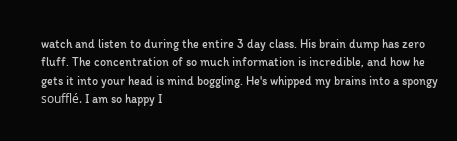watch and listen to during the entire 3 day class. His brain dump has zero fluff. The concentration of so much information is incredible, and how he gets it into your head is mind boggling. He's whipped my brains into a spongy soufflé. I am so happy I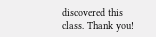discovered this class. Thank you!